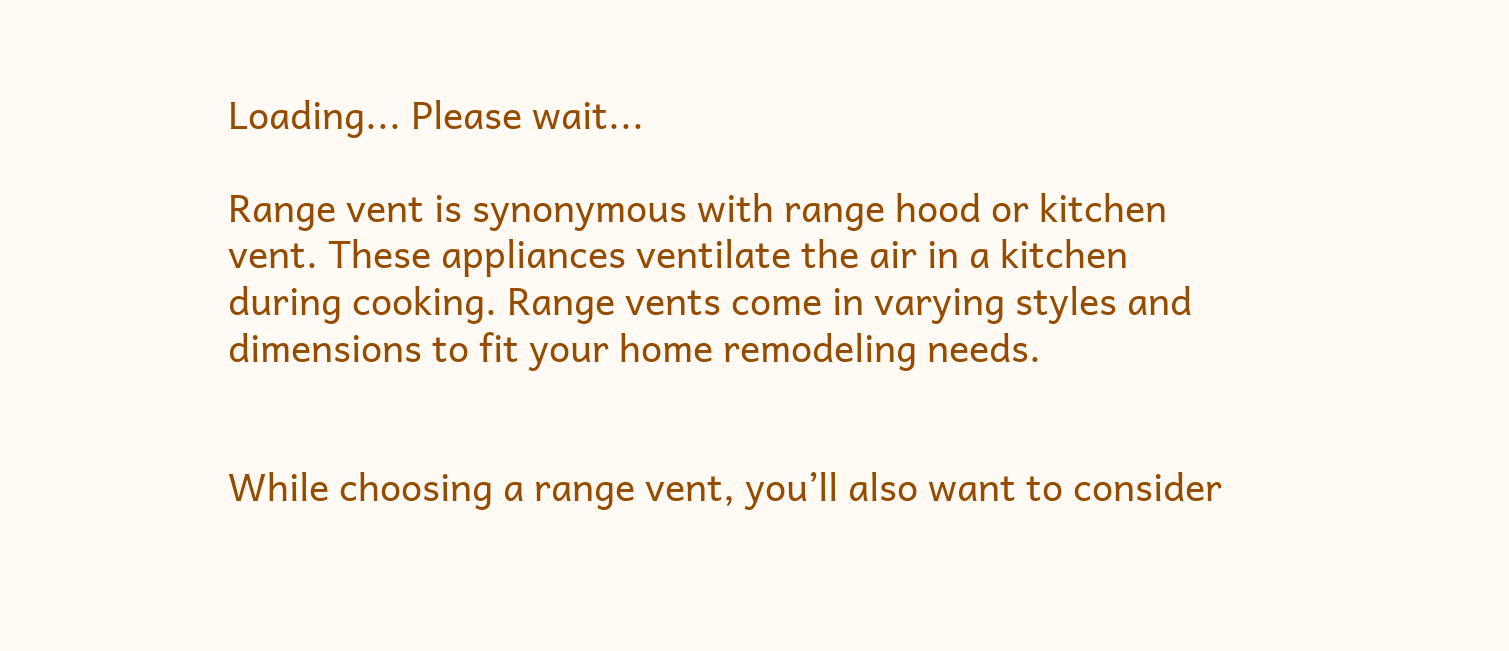Loading... Please wait...

Range vent is synonymous with range hood or kitchen vent. These appliances ventilate the air in a kitchen during cooking. Range vents come in varying styles and dimensions to fit your home remodeling needs.


While choosing a range vent, you’ll also want to consider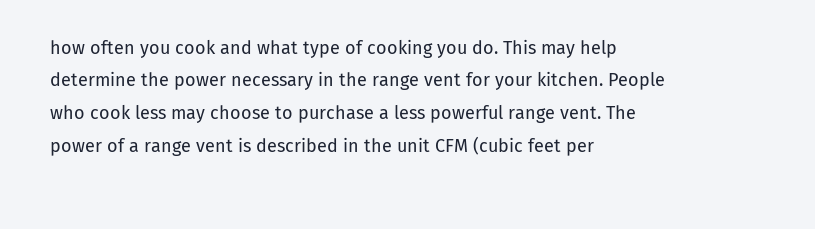how often you cook and what type of cooking you do. This may help determine the power necessary in the range vent for your kitchen. People who cook less may choose to purchase a less powerful range vent. The power of a range vent is described in the unit CFM (cubic feet per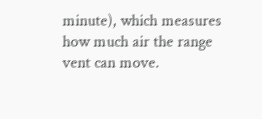minute), which measures how much air the range vent can move.